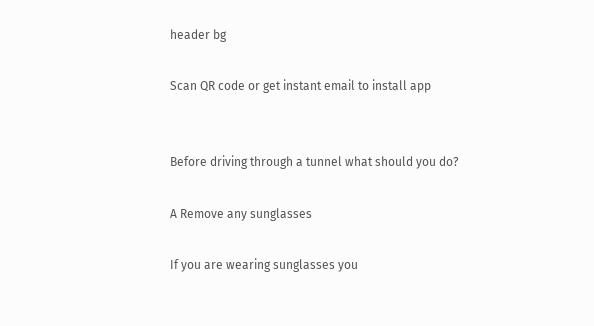header bg

Scan QR code or get instant email to install app


Before driving through a tunnel what should you do?

A Remove any sunglasses

If you are wearing sunglasses you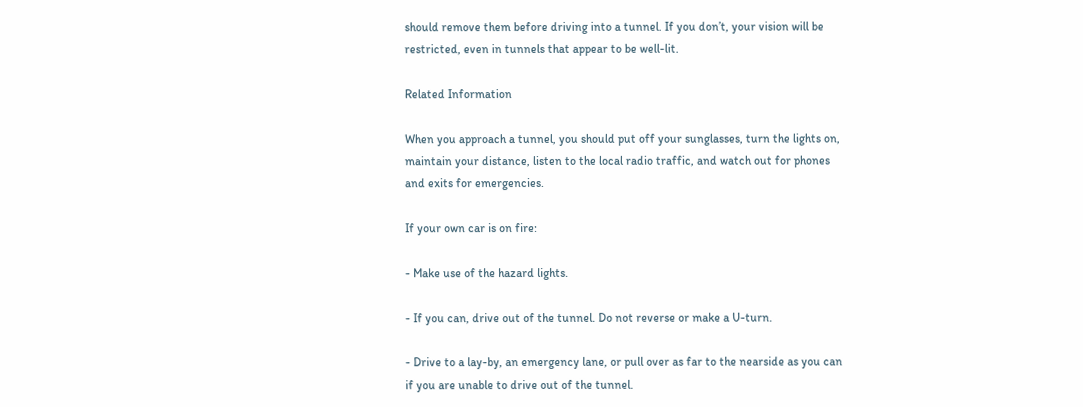should remove them before driving into a tunnel. If you don’t, your vision will be restricted, even in tunnels that appear to be well-lit.

Related Information

When you approach a tunnel, you should put off your sunglasses, turn the lights on, maintain your distance, listen to the local radio traffic, and watch out for phones and exits for emergencies.

If your own car is on fire:

- Make use of the hazard lights.

- If you can, drive out of the tunnel. Do not reverse or make a U-turn.

- Drive to a lay-by, an emergency lane, or pull over as far to the nearside as you can if you are unable to drive out of the tunnel.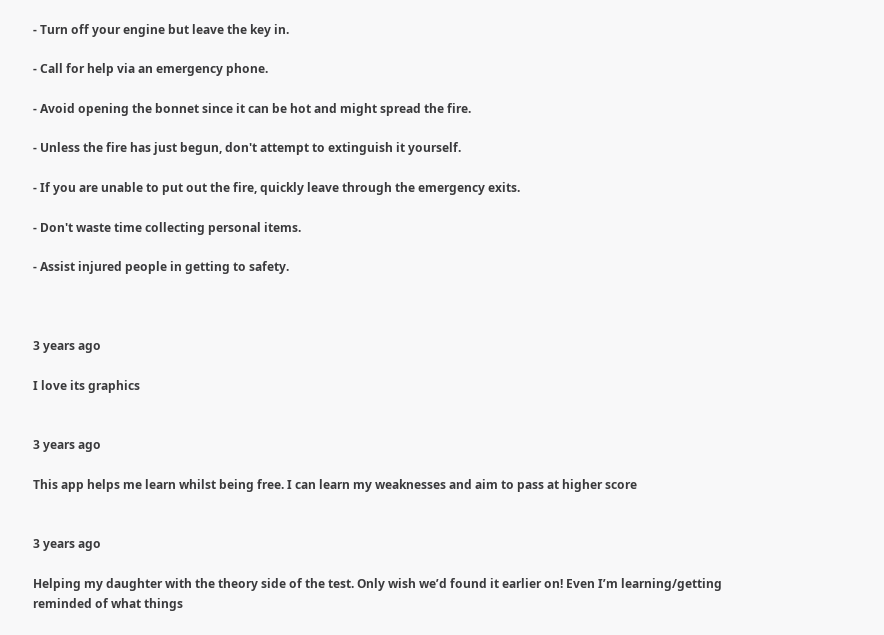- Turn off your engine but leave the key in.

- Call for help via an emergency phone.

- Avoid opening the bonnet since it can be hot and might spread the fire.

- Unless the fire has just begun, don't attempt to extinguish it yourself.

- If you are unable to put out the fire, quickly leave through the emergency exits.

- Don't waste time collecting personal items.

- Assist injured people in getting to safety.



3 years ago

I love its graphics


3 years ago

This app helps me learn whilst being free. I can learn my weaknesses and aim to pass at higher score


3 years ago

Helping my daughter with the theory side of the test. Only wish we’d found it earlier on! Even I’m learning/getting reminded of what things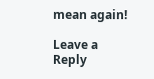mean again!

Leave a Reply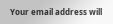Your email address will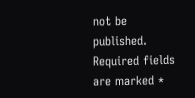not be published. Required fields are marked *